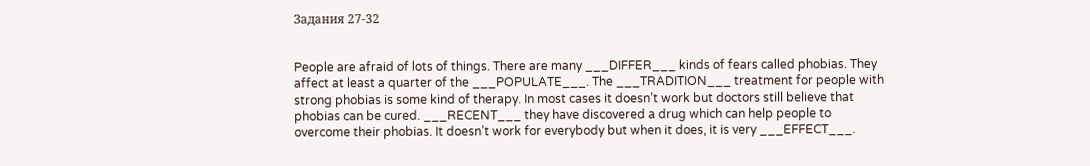Задания 27-32


People are afraid of lots of things. There are many ___DIFFER___ kinds of fears called phobias. They affect at least a quarter of the ___POPULATE___. The ___TRADITION___ treatment for people with strong phobias is some kind of therapy. In most cases it doesn’t work but doctors still believe that phobias can be cured. ___RECENT___ they have discovered a drug which can help people to overcome their phobias. It doesn’t work for everybody but when it does, it is very ___EFFECT___.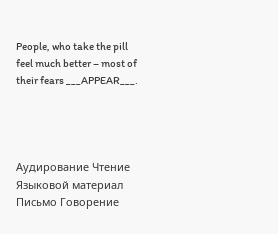People, who take the pill feel much better – most of their fears ___APPEAR___.




Аудирование Чтение Языковой материал Письмо Говорение